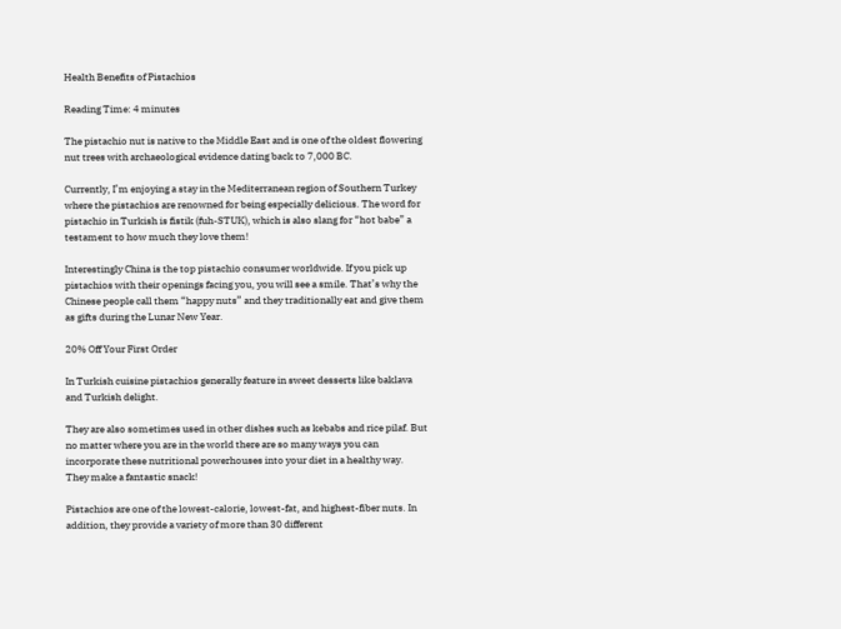Health Benefits of Pistachios

Reading Time: 4 minutes

The pistachio nut is native to the Middle East and is one of the oldest flowering nut trees with archaeological evidence dating back to 7,000 BC.

Currently, I’m enjoying a stay in the Mediterranean region of Southern Turkey where the pistachios are renowned for being especially delicious. The word for pistachio in Turkish is fistik (fuh-STUK), which is also slang for “hot babe” a testament to how much they love them!

Interestingly China is the top pistachio consumer worldwide. If you pick up pistachios with their openings facing you, you will see a smile. That’s why the Chinese people call them “happy nuts” and they traditionally eat and give them as gifts during the Lunar New Year.

20% Off Your First Order

In Turkish cuisine pistachios generally feature in sweet desserts like baklava and Turkish delight.

They are also sometimes used in other dishes such as kebabs and rice pilaf. But no matter where you are in the world there are so many ways you can incorporate these nutritional powerhouses into your diet in a healthy way. They make a fantastic snack!

Pistachios are one of the lowest-calorie, lowest-fat, and highest-fiber nuts. In addition, they provide a variety of more than 30 different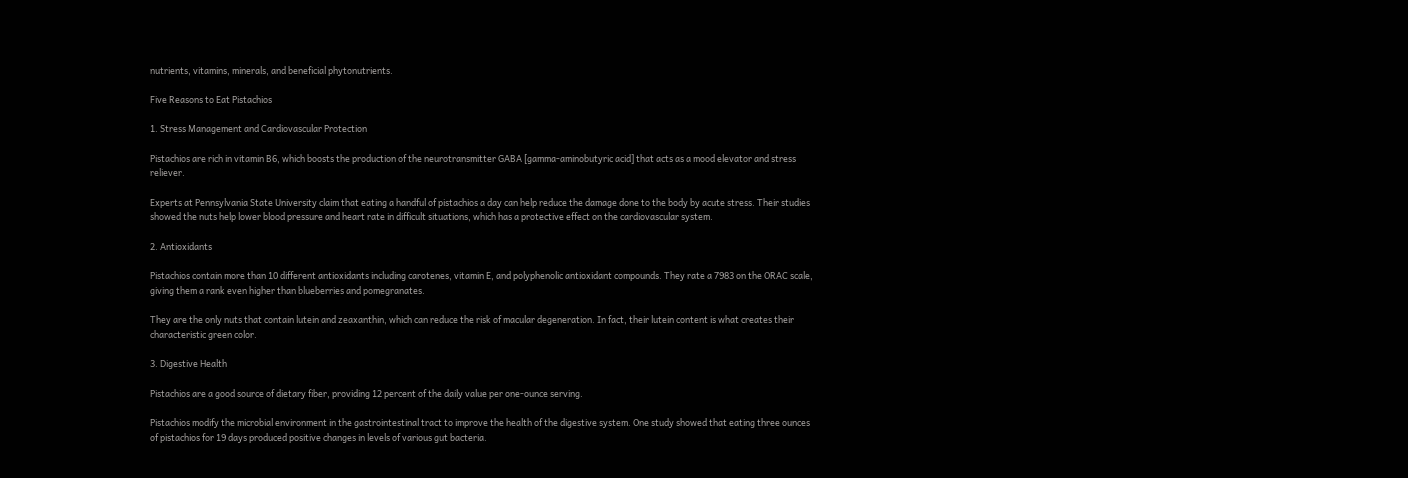nutrients, vitamins, minerals, and beneficial phytonutrients.

Five Reasons to Eat Pistachios

1. Stress Management and Cardiovascular Protection

Pistachios are rich in vitamin B6, which boosts the production of the neurotransmitter GABA [gamma-aminobutyric acid] that acts as a mood elevator and stress reliever.

Experts at Pennsylvania State University claim that eating a handful of pistachios a day can help reduce the damage done to the body by acute stress. Their studies showed the nuts help lower blood pressure and heart rate in difficult situations, which has a protective effect on the cardiovascular system.

2. Antioxidants

Pistachios contain more than 10 different antioxidants including carotenes, vitamin E, and polyphenolic antioxidant compounds. They rate a 7983 on the ORAC scale, giving them a rank even higher than blueberries and pomegranates.

They are the only nuts that contain lutein and zeaxanthin, which can reduce the risk of macular degeneration. In fact, their lutein content is what creates their characteristic green color.

3. Digestive Health

Pistachios are a good source of dietary fiber, providing 12 percent of the daily value per one-ounce serving.

Pistachios modify the microbial environment in the gastrointestinal tract to improve the health of the digestive system. One study showed that eating three ounces of pistachios for 19 days produced positive changes in levels of various gut bacteria.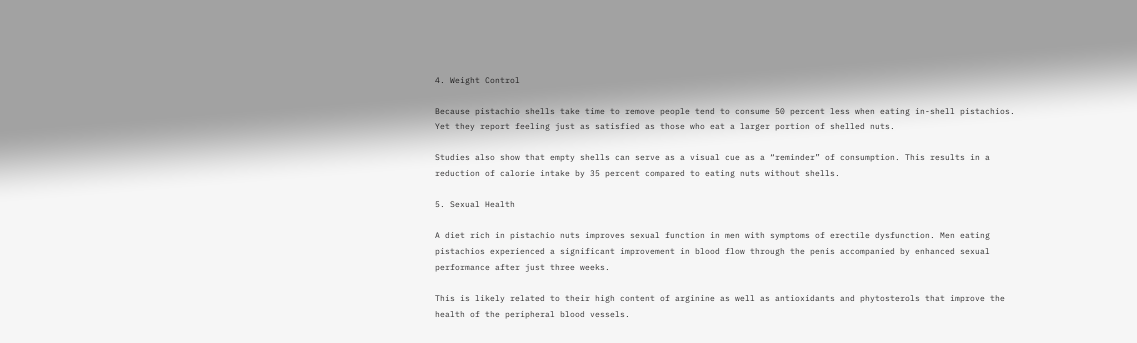4. Weight Control

Because pistachio shells take time to remove people tend to consume 50 percent less when eating in-shell pistachios. Yet they report feeling just as satisfied as those who eat a larger portion of shelled nuts.

Studies also show that empty shells can serve as a visual cue as a “reminder” of consumption. This results in a reduction of calorie intake by 35 percent compared to eating nuts without shells.

5. Sexual Health

A diet rich in pistachio nuts improves sexual function in men with symptoms of erectile dysfunction. Men eating pistachios experienced a significant improvement in blood flow through the penis accompanied by enhanced sexual performance after just three weeks.

This is likely related to their high content of arginine as well as antioxidants and phytosterols that improve the health of the peripheral blood vessels.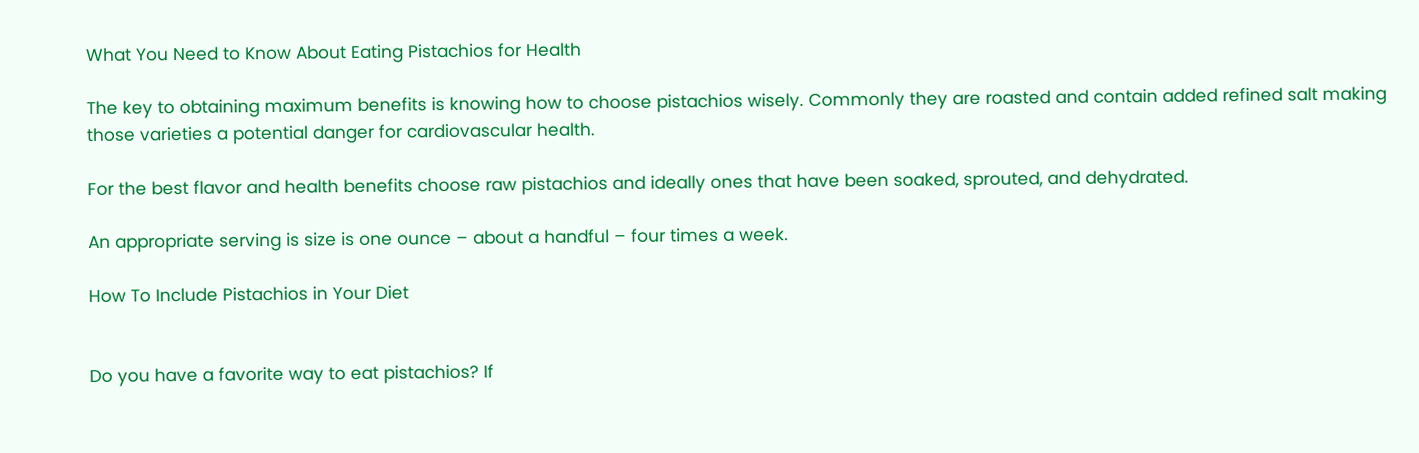What You Need to Know About Eating Pistachios for Health

The key to obtaining maximum benefits is knowing how to choose pistachios wisely. Commonly they are roasted and contain added refined salt making those varieties a potential danger for cardiovascular health.

For the best flavor and health benefits choose raw pistachios and ideally ones that have been soaked, sprouted, and dehydrated.

An appropriate serving is size is one ounce – about a handful – four times a week.

How To Include Pistachios in Your Diet


Do you have a favorite way to eat pistachios? If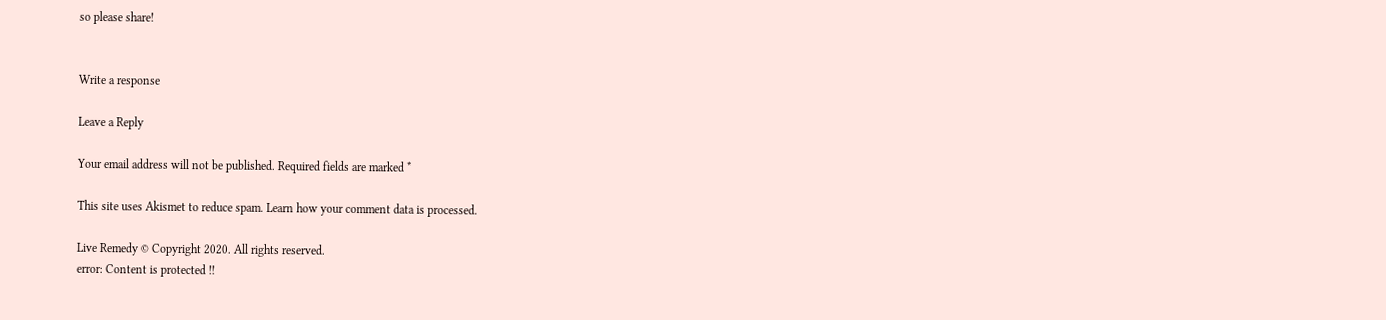so please share!


Write a response

Leave a Reply

Your email address will not be published. Required fields are marked *

This site uses Akismet to reduce spam. Learn how your comment data is processed.

Live Remedy © Copyright 2020. All rights reserved.
error: Content is protected !!